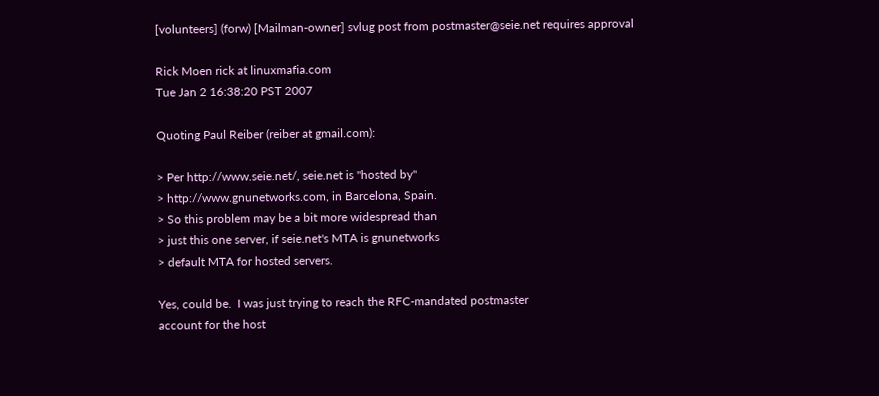[volunteers] (forw) [Mailman-owner] svlug post from postmaster@seie.net requires approval

Rick Moen rick at linuxmafia.com
Tue Jan 2 16:38:20 PST 2007

Quoting Paul Reiber (reiber at gmail.com):

> Per http://www.seie.net/, seie.net is "hosted by"
> http://www.gnunetworks.com, in Barcelona, Spain.
> So this problem may be a bit more widespread than
> just this one server, if seie.net's MTA is gnunetworks
> default MTA for hosted servers.

Yes, could be.  I was just trying to reach the RFC-mandated postmaster
account for the host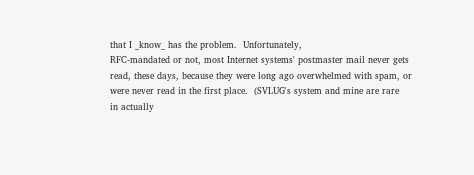that I _know_ has the problem.  Unfortunately,
RFC-mandated or not, most Internet systems' postmaster mail never gets
read, these days, because they were long ago overwhelmed with spam, or
were never read in the first place.  (SVLUG's system and mine are rare
in actually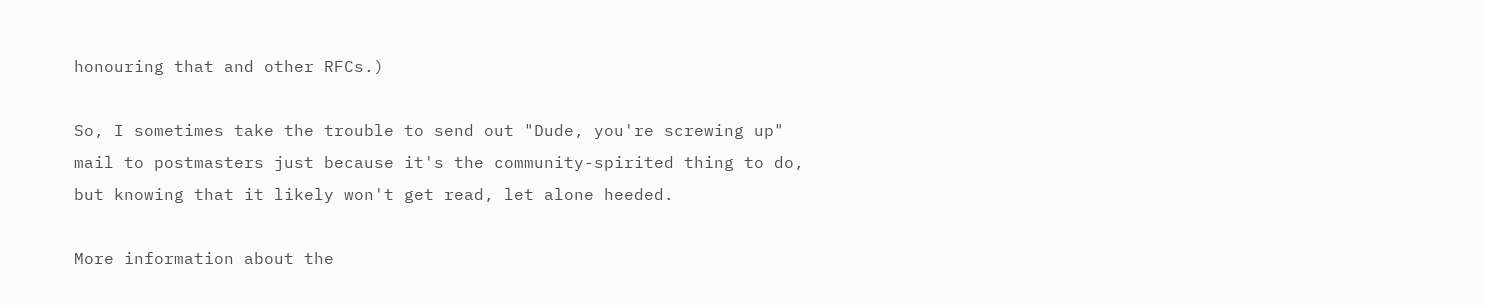honouring that and other RFCs.)

So, I sometimes take the trouble to send out "Dude, you're screwing up"
mail to postmasters just because it's the community-spirited thing to do,
but knowing that it likely won't get read, let alone heeded.

More information about the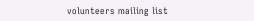volunteers mailing list